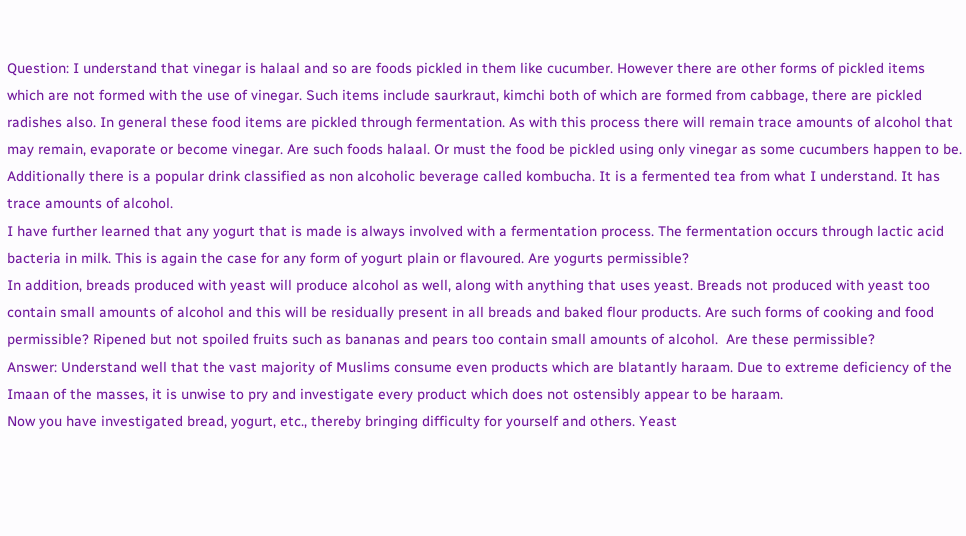Question: I understand that vinegar is halaal and so are foods pickled in them like cucumber. However there are other forms of pickled items which are not formed with the use of vinegar. Such items include saurkraut, kimchi both of which are formed from cabbage, there are pickled radishes also. In general these food items are pickled through fermentation. As with this process there will remain trace amounts of alcohol that may remain, evaporate or become vinegar. Are such foods halaal. Or must the food be pickled using only vinegar as some cucumbers happen to be.
Additionally there is a popular drink classified as non alcoholic beverage called kombucha. It is a fermented tea from what I understand. It has trace amounts of alcohol.
I have further learned that any yogurt that is made is always involved with a fermentation process. The fermentation occurs through lactic acid bacteria in milk. This is again the case for any form of yogurt plain or flavoured. Are yogurts permissible?
In addition, breads produced with yeast will produce alcohol as well, along with anything that uses yeast. Breads not produced with yeast too contain small amounts of alcohol and this will be residually present in all breads and baked flour products. Are such forms of cooking and food permissible? Ripened but not spoiled fruits such as bananas and pears too contain small amounts of alcohol.  Are these permissible?
Answer: Understand well that the vast majority of Muslims consume even products which are blatantly haraam. Due to extreme deficiency of the Imaan of the masses, it is unwise to pry and investigate every product which does not ostensibly appear to be haraam.
Now you have investigated bread, yogurt, etc., thereby bringing difficulty for yourself and others. Yeast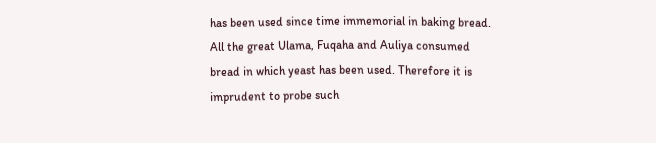has been used since time immemorial in baking bread. All the great Ulama, Fuqaha and Auliya consumed bread in which yeast has been used. Therefore it is imprudent to probe such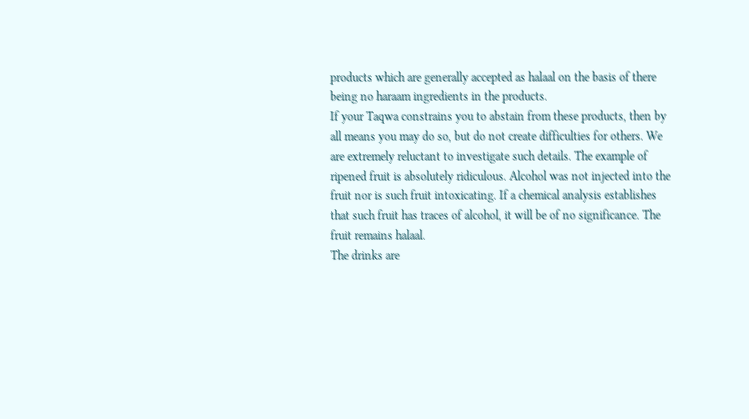products which are generally accepted as halaal on the basis of there being no haraam ingredients in the products.
If your Taqwa constrains you to abstain from these products, then by all means you may do so, but do not create difficulties for others. We are extremely reluctant to investigate such details. The example of ripened fruit is absolutely ridiculous. Alcohol was not injected into the fruit nor is such fruit intoxicating. If a chemical analysis establishes that such fruit has traces of alcohol, it will be of no significance. The fruit remains halaal.
The drinks are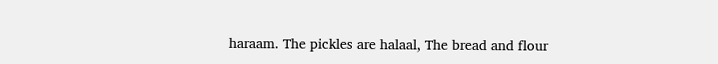haraam. The pickles are halaal, The bread and flour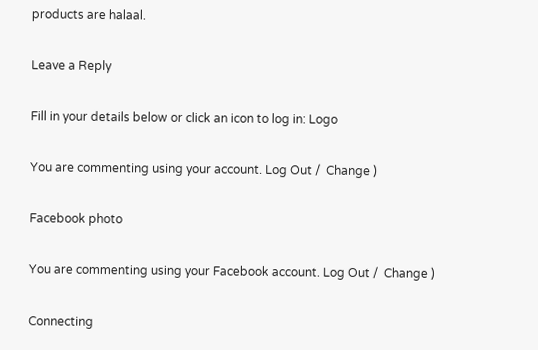products are halaal.

Leave a Reply

Fill in your details below or click an icon to log in: Logo

You are commenting using your account. Log Out /  Change )

Facebook photo

You are commenting using your Facebook account. Log Out /  Change )

Connecting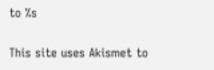to %s

This site uses Akismet to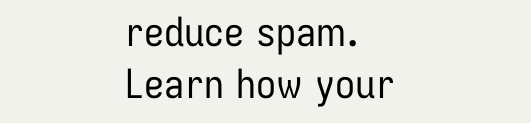reduce spam. Learn how your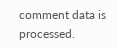comment data is processed.